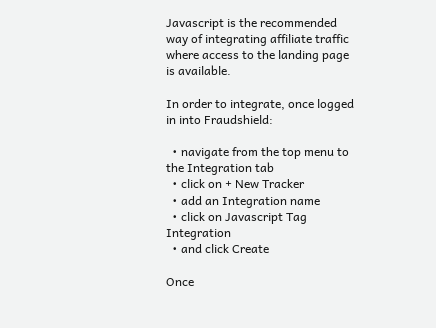Javascript is the recommended way of integrating affiliate traffic where access to the landing page is available.

In order to integrate, once logged in into Fraudshield:

  • navigate from the top menu to the Integration tab
  • click on + New Tracker
  • add an Integration name
  • click on Javascript Tag Integration
  • and click Create

Once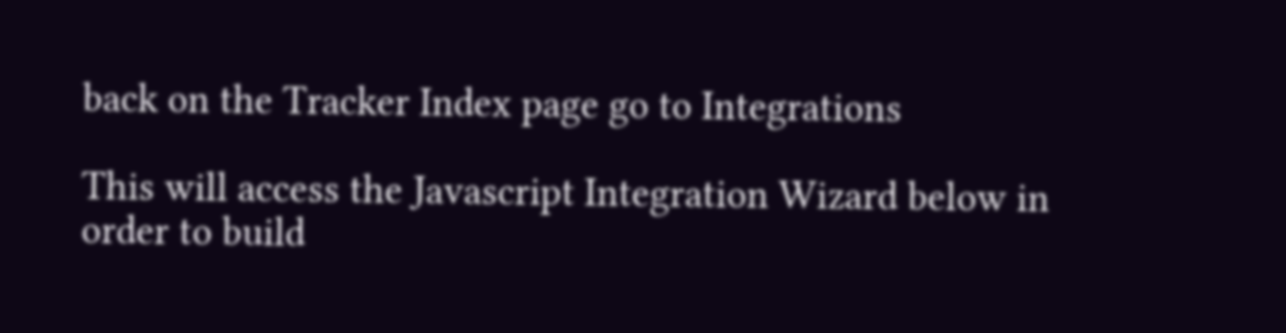back on the Tracker Index page go to Integrations

This will access the Javascript Integration Wizard below in order to build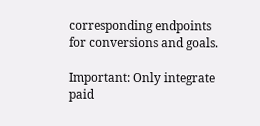corresponding endpoints for conversions and goals.

Important: Only integrate paid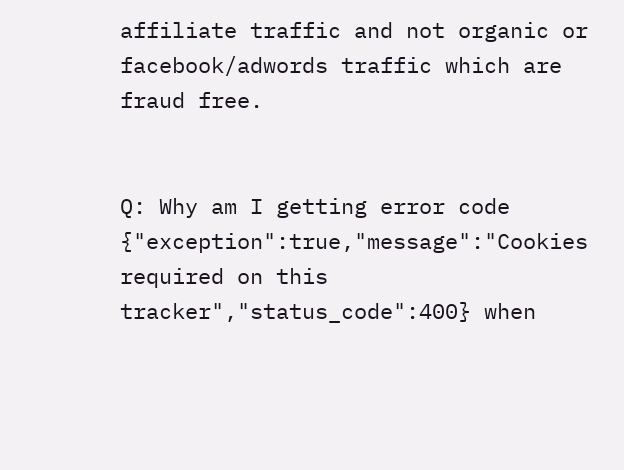affiliate traffic and not organic or facebook/adwords traffic which are fraud free.


Q: Why am I getting error code {"exception":true,"message":"Cookies required on this tracker","status_code":400} when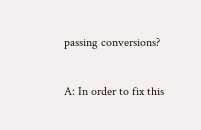passing conversions?

A: In order to fix this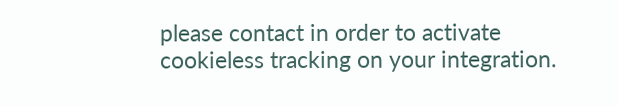please contact in order to activate cookieless tracking on your integration.